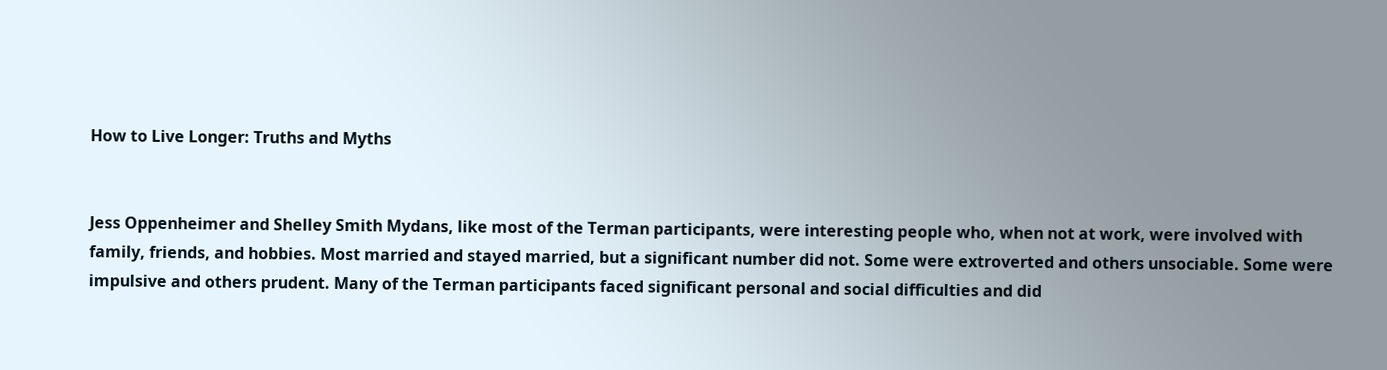How to Live Longer: Truths and Myths


Jess Oppenheimer and Shelley Smith Mydans, like most of the Terman participants, were interesting people who, when not at work, were involved with family, friends, and hobbies. Most married and stayed married, but a significant number did not. Some were extroverted and others unsociable. Some were impulsive and others prudent. Many of the Terman participants faced significant personal and social difficulties and did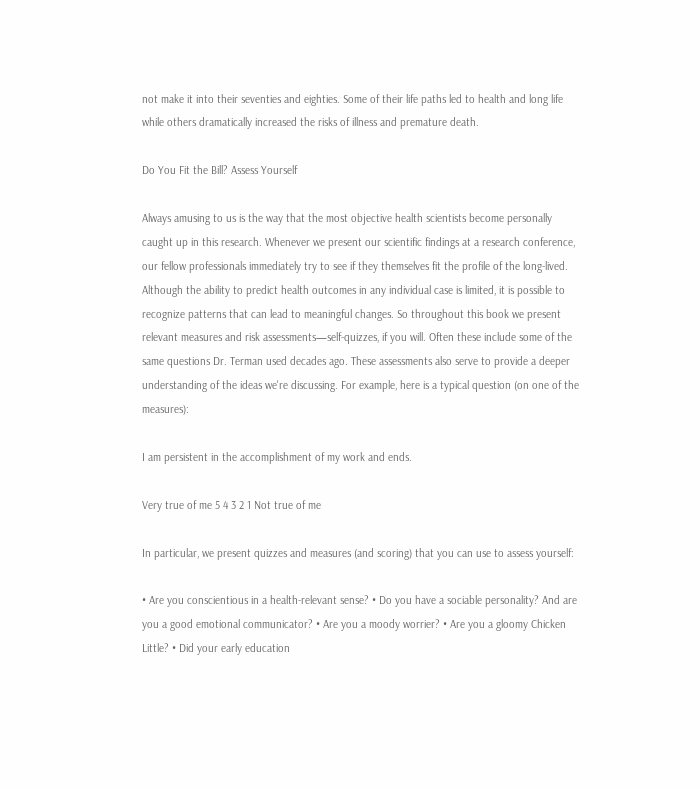not make it into their seventies and eighties. Some of their life paths led to health and long life while others dramatically increased the risks of illness and premature death.

Do You Fit the Bill? Assess Yourself

Always amusing to us is the way that the most objective health scientists become personally caught up in this research. Whenever we present our scientific findings at a research conference, our fellow professionals immediately try to see if they themselves fit the profile of the long-lived. Although the ability to predict health outcomes in any individual case is limited, it is possible to recognize patterns that can lead to meaningful changes. So throughout this book we present relevant measures and risk assessments—self-quizzes, if you will. Often these include some of the same questions Dr. Terman used decades ago. These assessments also serve to provide a deeper understanding of the ideas we're discussing. For example, here is a typical question (on one of the measures):

I am persistent in the accomplishment of my work and ends.

Very true of me 5 4 3 2 1 Not true of me

In particular, we present quizzes and measures (and scoring) that you can use to assess yourself:

• Are you conscientious in a health-relevant sense? • Do you have a sociable personality? And are you a good emotional communicator? • Are you a moody worrier? • Are you a gloomy Chicken Little? • Did your early education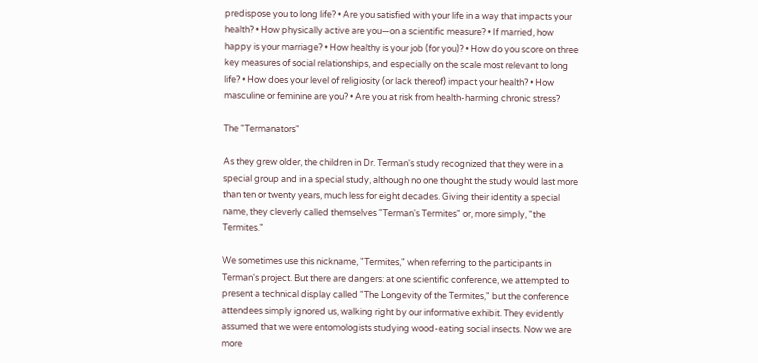predispose you to long life? • Are you satisfied with your life in a way that impacts your health? • How physically active are you—on a scientific measure? • If married, how happy is your marriage? • How healthy is your job (for you)? • How do you score on three key measures of social relationships, and especially on the scale most relevant to long life? • How does your level of religiosity (or lack thereof) impact your health? • How masculine or feminine are you? • Are you at risk from health-harming chronic stress?

The "Termanators"

As they grew older, the children in Dr. Terman's study recognized that they were in a special group and in a special study, although no one thought the study would last more than ten or twenty years, much less for eight decades. Giving their identity a special name, they cleverly called themselves "Terman's Termites" or, more simply, "the Termites."

We sometimes use this nickname, "Termites," when referring to the participants in Terman's project. But there are dangers: at one scientific conference, we attempted to present a technical display called "The Longevity of the Termites," but the conference attendees simply ignored us, walking right by our informative exhibit. They evidently assumed that we were entomologists studying wood-eating social insects. Now we are more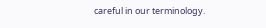careful in our terminology.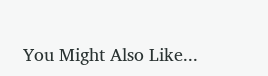You Might Also Like...